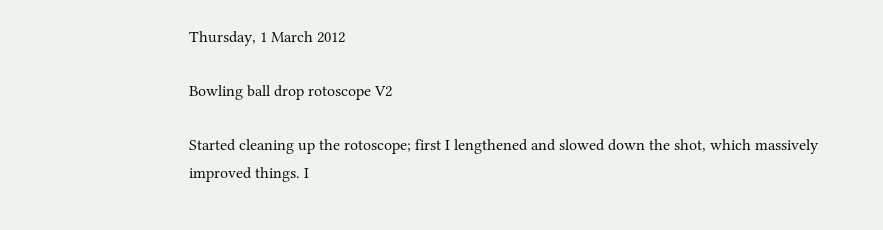Thursday, 1 March 2012

Bowling ball drop rotoscope V2

Started cleaning up the rotoscope; first I lengthened and slowed down the shot, which massively improved things. I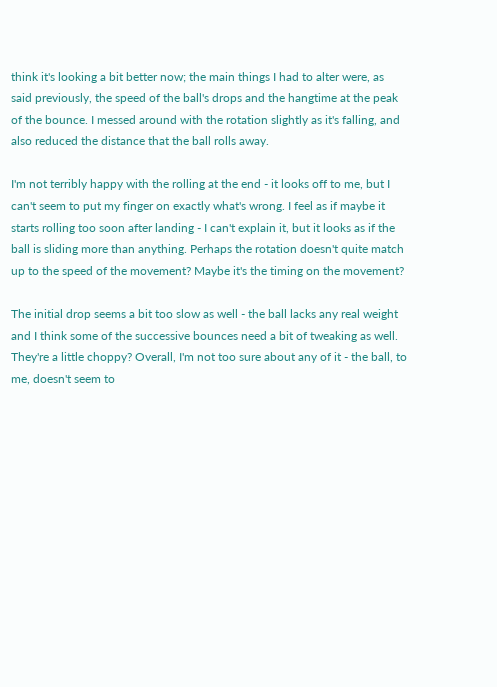think it's looking a bit better now; the main things I had to alter were, as said previously, the speed of the ball's drops and the hangtime at the peak of the bounce. I messed around with the rotation slightly as it's falling, and also reduced the distance that the ball rolls away.

I'm not terribly happy with the rolling at the end - it looks off to me, but I can't seem to put my finger on exactly what's wrong. I feel as if maybe it starts rolling too soon after landing - I can't explain it, but it looks as if the ball is sliding more than anything. Perhaps the rotation doesn't quite match up to the speed of the movement? Maybe it's the timing on the movement?

The initial drop seems a bit too slow as well - the ball lacks any real weight and I think some of the successive bounces need a bit of tweaking as well. They're a little choppy? Overall, I'm not too sure about any of it - the ball, to me, doesn't seem to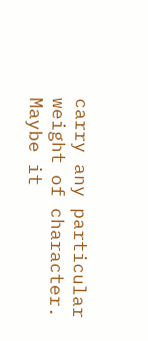carry any particular weight of character. Maybe it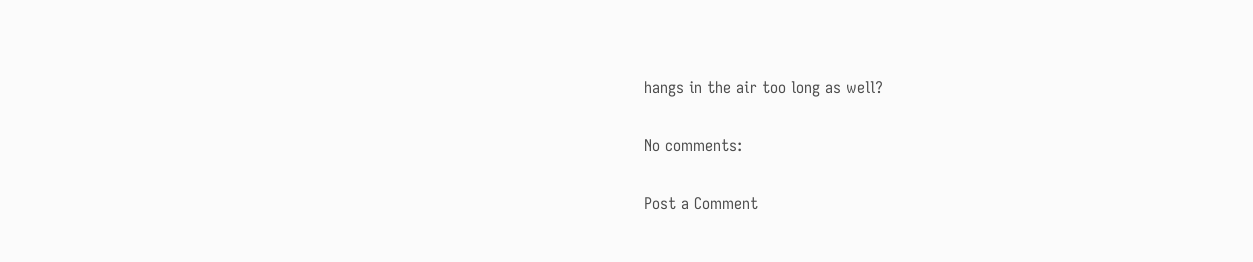hangs in the air too long as well?

No comments:

Post a Comment